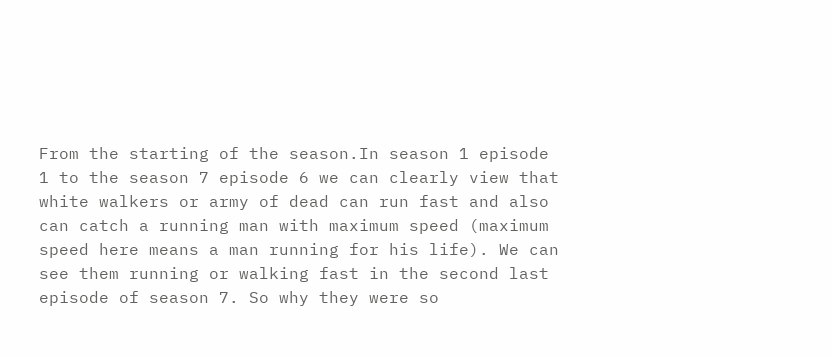From the starting of the season.In season 1 episode 1 to the season 7 episode 6 we can clearly view that white walkers or army of dead can run fast and also can catch a running man with maximum speed (maximum speed here means a man running for his life). We can see them running or walking fast in the second last episode of season 7. So why they were so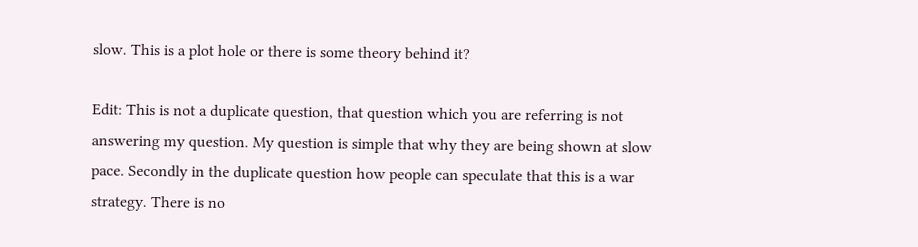slow. This is a plot hole or there is some theory behind it?

Edit: This is not a duplicate question, that question which you are referring is not answering my question. My question is simple that why they are being shown at slow pace. Secondly in the duplicate question how people can speculate that this is a war strategy. There is no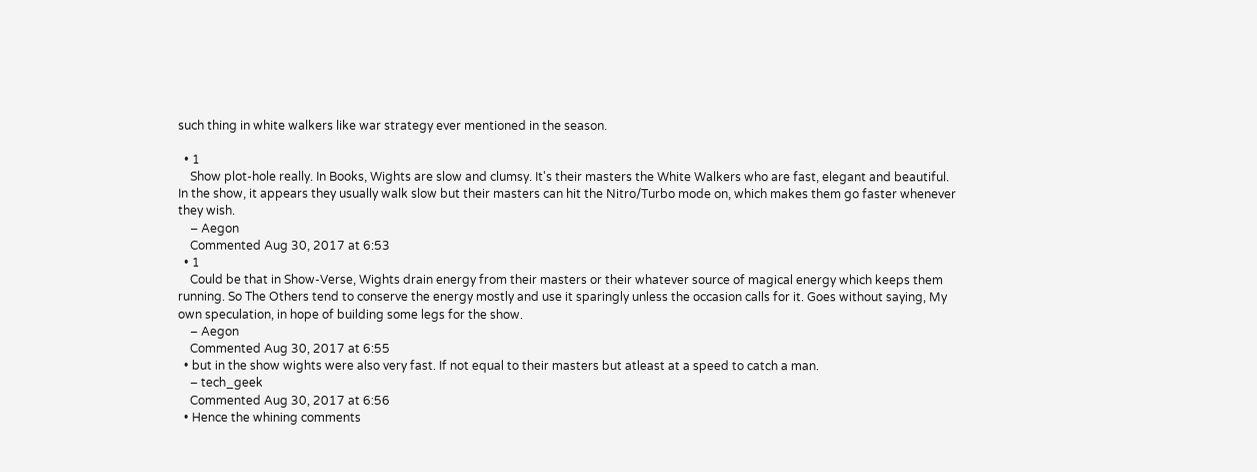such thing in white walkers like war strategy ever mentioned in the season.

  • 1
    Show plot-hole really. In Books, Wights are slow and clumsy. It's their masters the White Walkers who are fast, elegant and beautiful. In the show, it appears they usually walk slow but their masters can hit the Nitro/Turbo mode on, which makes them go faster whenever they wish.
    – Aegon
    Commented Aug 30, 2017 at 6:53
  • 1
    Could be that in Show-Verse, Wights drain energy from their masters or their whatever source of magical energy which keeps them running. So The Others tend to conserve the energy mostly and use it sparingly unless the occasion calls for it. Goes without saying, My own speculation, in hope of building some legs for the show.
    – Aegon
    Commented Aug 30, 2017 at 6:55
  • but in the show wights were also very fast. If not equal to their masters but atleast at a speed to catch a man.
    – tech_geek
    Commented Aug 30, 2017 at 6:56
  • Hence the whining comments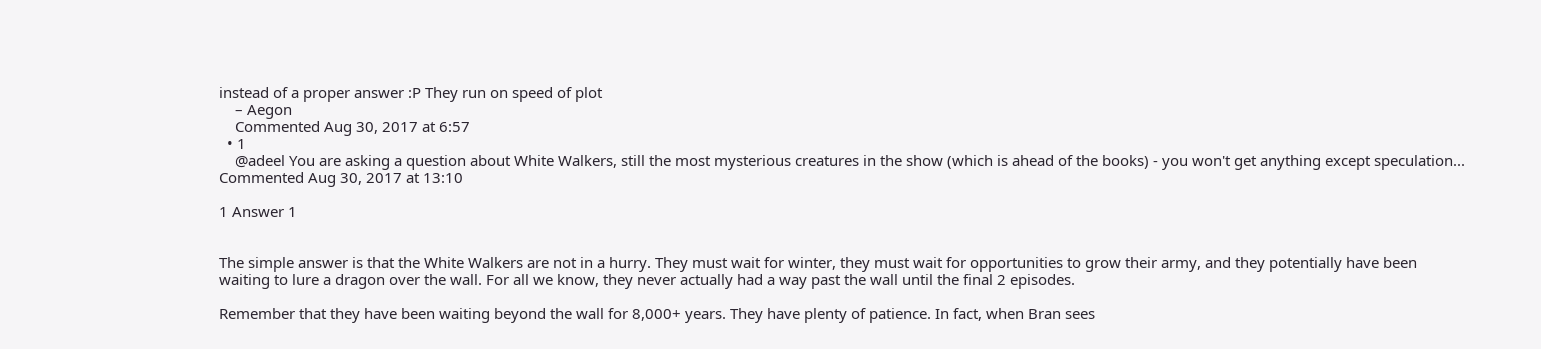instead of a proper answer :P They run on speed of plot
    – Aegon
    Commented Aug 30, 2017 at 6:57
  • 1
    @adeel You are asking a question about White Walkers, still the most mysterious creatures in the show (which is ahead of the books) - you won't get anything except speculation... Commented Aug 30, 2017 at 13:10

1 Answer 1


The simple answer is that the White Walkers are not in a hurry. They must wait for winter, they must wait for opportunities to grow their army, and they potentially have been waiting to lure a dragon over the wall. For all we know, they never actually had a way past the wall until the final 2 episodes.

Remember that they have been waiting beyond the wall for 8,000+ years. They have plenty of patience. In fact, when Bran sees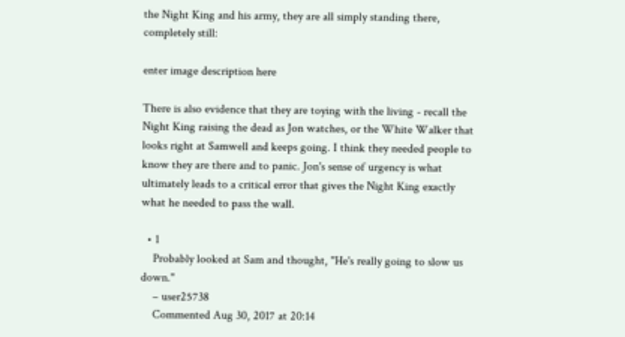the Night King and his army, they are all simply standing there, completely still:

enter image description here

There is also evidence that they are toying with the living - recall the Night King raising the dead as Jon watches, or the White Walker that looks right at Samwell and keeps going. I think they needed people to know they are there and to panic. Jon's sense of urgency is what ultimately leads to a critical error that gives the Night King exactly what he needed to pass the wall.

  • 1
    Probably looked at Sam and thought, "He's really going to slow us down."
    – user25738
    Commented Aug 30, 2017 at 20:14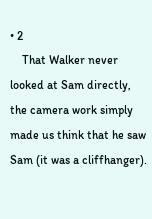• 2
    That Walker never looked at Sam directly, the camera work simply made us think that he saw Sam (it was a cliffhanger).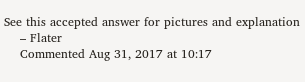See this accepted answer for pictures and explanation
    – Flater
    Commented Aug 31, 2017 at 10:17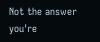Not the answer you're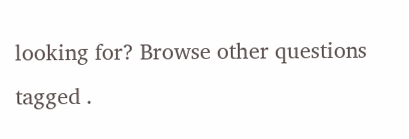looking for? Browse other questions tagged .